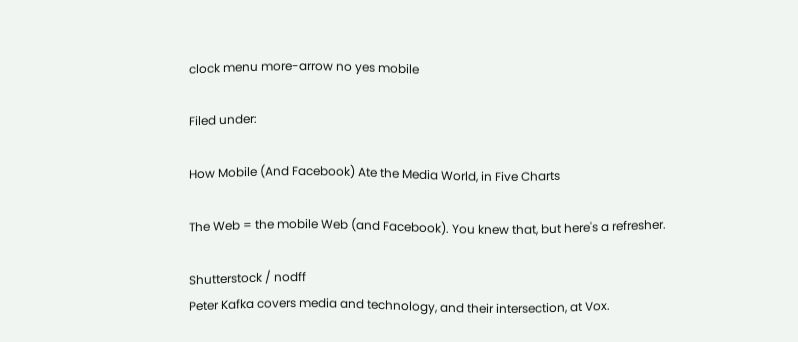clock menu more-arrow no yes mobile

Filed under:

How Mobile (And Facebook) Ate the Media World, in Five Charts

The Web = the mobile Web (and Facebook). You knew that, but here's a refresher.

Shutterstock / nodff
Peter Kafka covers media and technology, and their intersection, at Vox.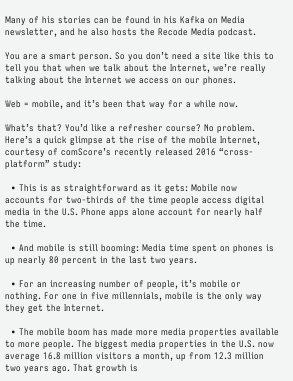Many of his stories can be found in his Kafka on Media newsletter, and he also hosts the Recode Media podcast.

You are a smart person. So you don’t need a site like this to tell you that when we talk about the Internet, we’re really talking about the Internet we access on our phones.

Web = mobile, and it’s been that way for a while now.

What’s that? You’d like a refresher course? No problem. Here’s a quick glimpse at the rise of the mobile Internet, courtesy of comScore’s recently released 2016 “cross-platform” study:

  • This is as straightforward as it gets: Mobile now accounts for two-thirds of the time people access digital media in the U.S. Phone apps alone account for nearly half the time.

  • And mobile is still booming: Media time spent on phones is up nearly 80 percent in the last two years.

  • For an increasing number of people, it’s mobile or nothing. For one in five millennials, mobile is the only way they get the Internet.

  • The mobile boom has made more media properties available to more people. The biggest media properties in the U.S. now average 16.8 million visitors a month, up from 12.3 million two years ago. That growth is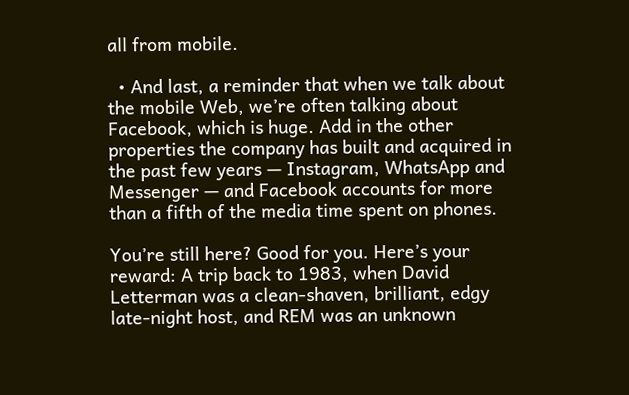all from mobile.

  • And last, a reminder that when we talk about the mobile Web, we’re often talking about Facebook, which is huge. Add in the other properties the company has built and acquired in the past few years — Instagram, WhatsApp and Messenger — and Facebook accounts for more than a fifth of the media time spent on phones.

You’re still here? Good for you. Here’s your reward: A trip back to 1983, when David Letterman was a clean-shaven, brilliant, edgy late-night host, and REM was an unknown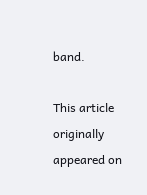band.

This article originally appeared on